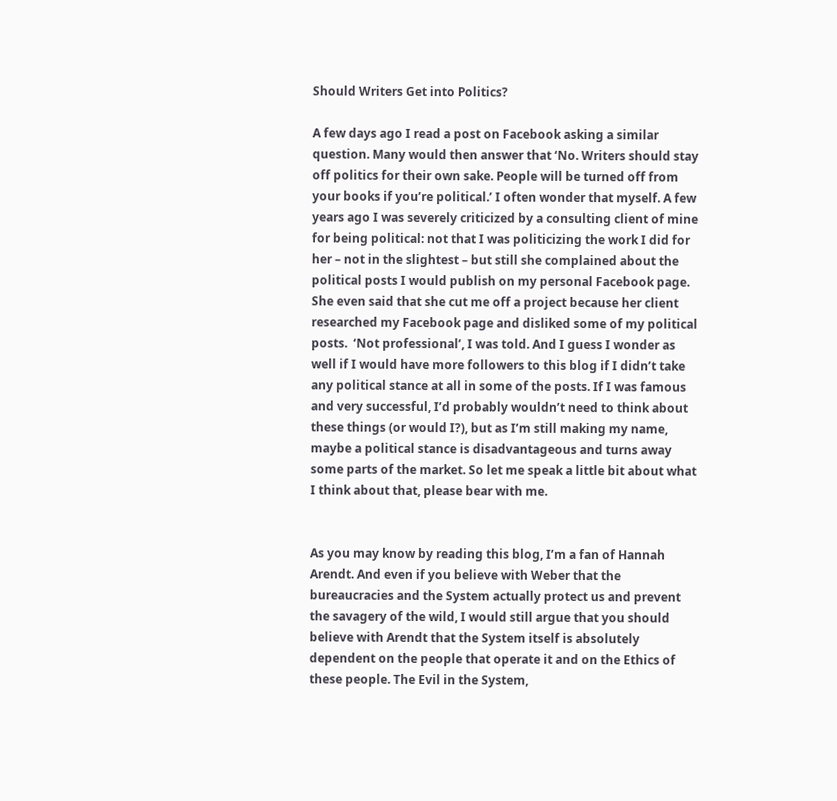Should Writers Get into Politics?

A few days ago I read a post on Facebook asking a similar question. Many would then answer that ‘No. Writers should stay off politics for their own sake. People will be turned off from your books if you’re political.’ I often wonder that myself. A few years ago I was severely criticized by a consulting client of mine for being political: not that I was politicizing the work I did for her – not in the slightest – but still she complained about the political posts I would publish on my personal Facebook page. She even said that she cut me off a project because her client researched my Facebook page and disliked some of my political posts.  ‘Not professional’, I was told. And I guess I wonder as well if I would have more followers to this blog if I didn’t take any political stance at all in some of the posts. If I was famous and very successful, I’d probably wouldn’t need to think about these things (or would I?), but as I’m still making my name, maybe a political stance is disadvantageous and turns away some parts of the market. So let me speak a little bit about what I think about that, please bear with me.


As you may know by reading this blog, I’m a fan of Hannah Arendt. And even if you believe with Weber that the bureaucracies and the System actually protect us and prevent the savagery of the wild, I would still argue that you should believe with Arendt that the System itself is absolutely dependent on the people that operate it and on the Ethics of these people. The Evil in the System,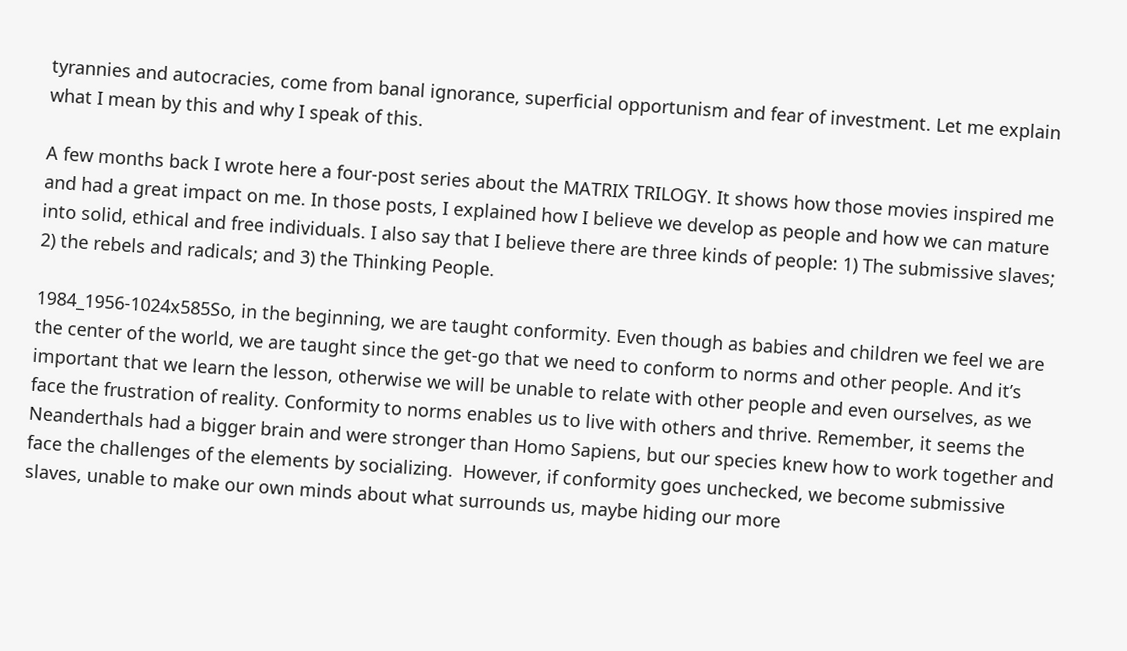tyrannies and autocracies, come from banal ignorance, superficial opportunism and fear of investment. Let me explain what I mean by this and why I speak of this.

A few months back I wrote here a four-post series about the MATRIX TRILOGY. It shows how those movies inspired me and had a great impact on me. In those posts, I explained how I believe we develop as people and how we can mature into solid, ethical and free individuals. I also say that I believe there are three kinds of people: 1) The submissive slaves; 2) the rebels and radicals; and 3) the Thinking People.

1984_1956-1024x585So, in the beginning, we are taught conformity. Even though as babies and children we feel we are the center of the world, we are taught since the get-go that we need to conform to norms and other people. And it’s important that we learn the lesson, otherwise we will be unable to relate with other people and even ourselves, as we face the frustration of reality. Conformity to norms enables us to live with others and thrive. Remember, it seems the Neanderthals had a bigger brain and were stronger than Homo Sapiens, but our species knew how to work together and face the challenges of the elements by socializing.  However, if conformity goes unchecked, we become submissive slaves, unable to make our own minds about what surrounds us, maybe hiding our more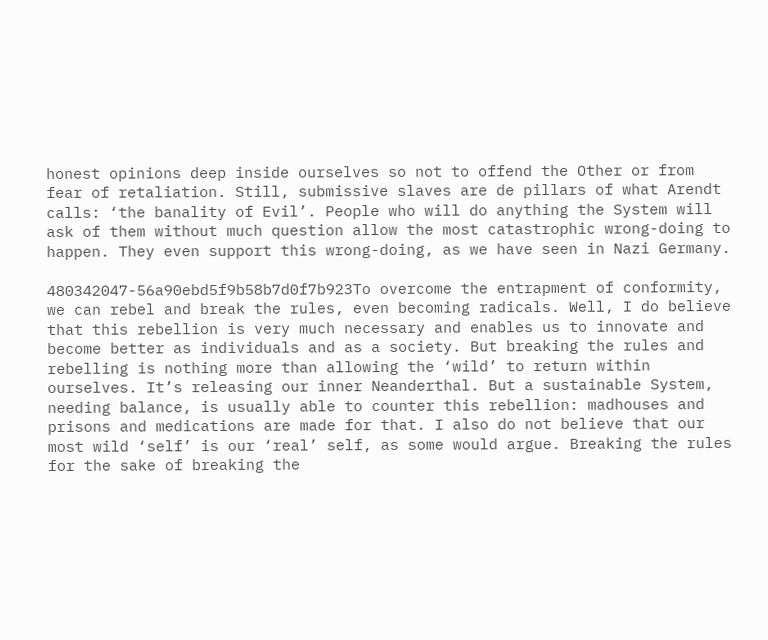honest opinions deep inside ourselves so not to offend the Other or from fear of retaliation. Still, submissive slaves are de pillars of what Arendt calls: ‘the banality of Evil’. People who will do anything the System will ask of them without much question allow the most catastrophic wrong-doing to happen. They even support this wrong-doing, as we have seen in Nazi Germany.

480342047-56a90ebd5f9b58b7d0f7b923To overcome the entrapment of conformity, we can rebel and break the rules, even becoming radicals. Well, I do believe that this rebellion is very much necessary and enables us to innovate and become better as individuals and as a society. But breaking the rules and rebelling is nothing more than allowing the ‘wild’ to return within ourselves. It’s releasing our inner Neanderthal. But a sustainable System, needing balance, is usually able to counter this rebellion: madhouses and prisons and medications are made for that. I also do not believe that our most wild ‘self’ is our ‘real’ self, as some would argue. Breaking the rules for the sake of breaking the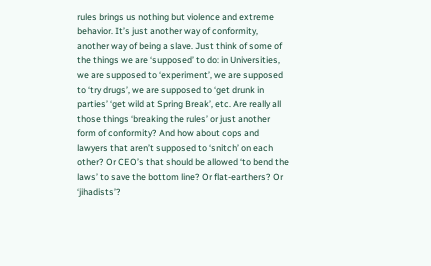rules brings us nothing but violence and extreme behavior. It’s just another way of conformity, another way of being a slave. Just think of some of the things we are ‘supposed’ to do: in Universities, we are supposed to ‘experiment’, we are supposed to ‘try drugs’, we are supposed to ‘get drunk in parties’ ‘get wild at Spring Break’, etc. Are really all those things ‘breaking the rules’ or just another form of conformity? And how about cops and lawyers that aren’t supposed to ‘snitch’ on each other? Or CEO’s that should be allowed ‘to bend the laws’ to save the bottom line? Or flat-earthers? Or ‘jihadists’?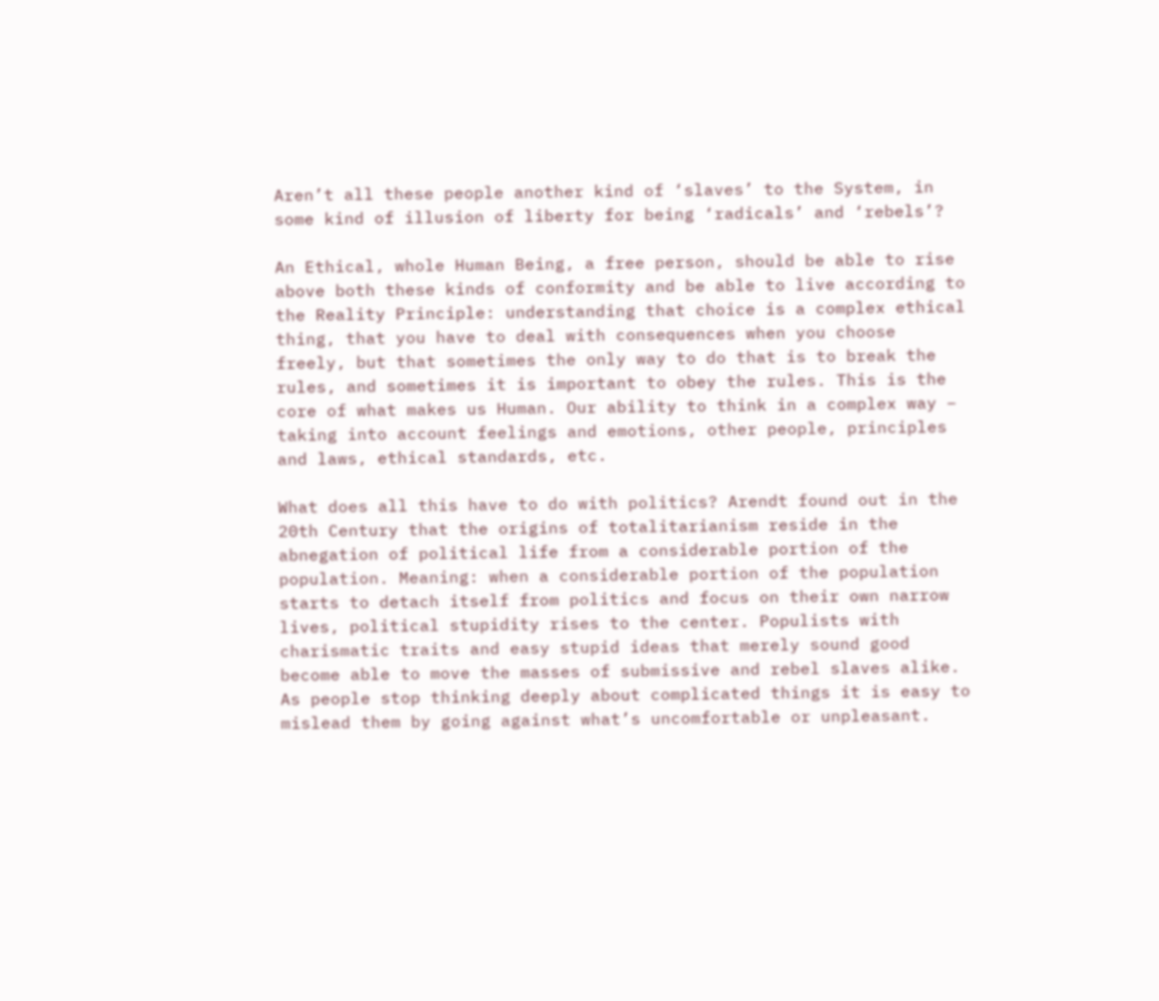Aren’t all these people another kind of ‘slaves’ to the System, in some kind of illusion of liberty for being ‘radicals’ and ‘rebels’?

An Ethical, whole Human Being, a free person, should be able to rise above both these kinds of conformity and be able to live according to the Reality Principle: understanding that choice is a complex ethical thing, that you have to deal with consequences when you choose freely, but that sometimes the only way to do that is to break the rules, and sometimes it is important to obey the rules. This is the core of what makes us Human. Our ability to think in a complex way – taking into account feelings and emotions, other people, principles and laws, ethical standards, etc.

What does all this have to do with politics? Arendt found out in the 20th Century that the origins of totalitarianism reside in the abnegation of political life from a considerable portion of the population. Meaning: when a considerable portion of the population starts to detach itself from politics and focus on their own narrow lives, political stupidity rises to the center. Populists with charismatic traits and easy stupid ideas that merely sound good become able to move the masses of submissive and rebel slaves alike. As people stop thinking deeply about complicated things it is easy to mislead them by going against what’s uncomfortable or unpleasant.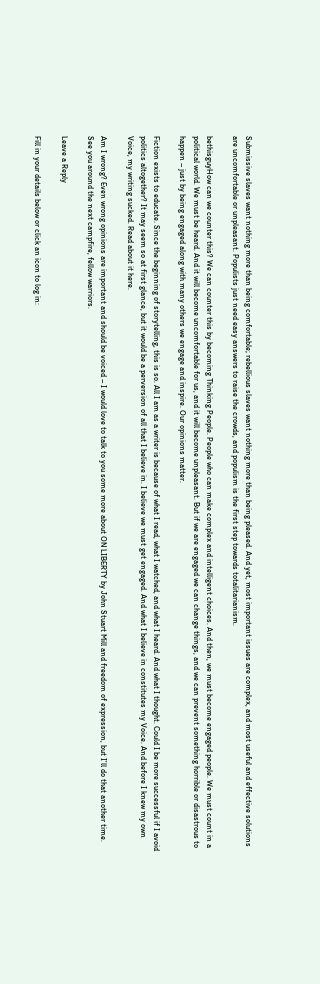Submissive slaves want nothing more than being comfortable; rebellious slaves want nothing more than being pleased. And yet, most important issues are complex, and most useful and effective solutions are uncomfortable or unpleasant. Populists just need easy answers to raise the crowds, and populism is the first step towards totalitarianism.

bethisguyHow can we counter this? We can counter this by becoming Thinking People. People who can make complex and intelligent choices. And then, we must become engaged people. We must count in a political world. We must be heard. And it will become uncomfortable for us, and it will become unpleasant. But if we are engaged we can change things, and we can prevent something horrible or disastrous to happen – just by being engaged along with many others we engage and inspire. Our opinions matter.

Fiction exists to educate. Since the beginning of storytelling, this is so. All I am as a writer is because of what I read, what I watched, and what I heard. And what I thought. Could I be more successful if I avoid politics altogether? It may seem so at first glance, but it would be a perversion of all that I believe in. I believe we must get engaged. And what I believe in constitutes my Voice. And before I knew my own Voice, my writing sucked. Read about it here.

Am I wrong? Even wrong opinions are important and should be voiced – I would love to talk to you some more about ON LIBERTY by John Stuart Mill and freedom of expression, but I’ll do that another time. See you around the next campfire, fellow warriors.

Leave a Reply

Fill in your details below or click an icon to log in: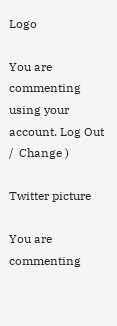Logo

You are commenting using your account. Log Out /  Change )

Twitter picture

You are commenting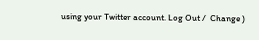using your Twitter account. Log Out /  Change )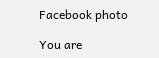Facebook photo

You are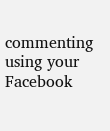commenting using your Facebook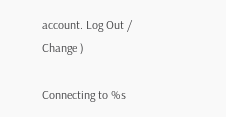account. Log Out /  Change )

Connecting to %s